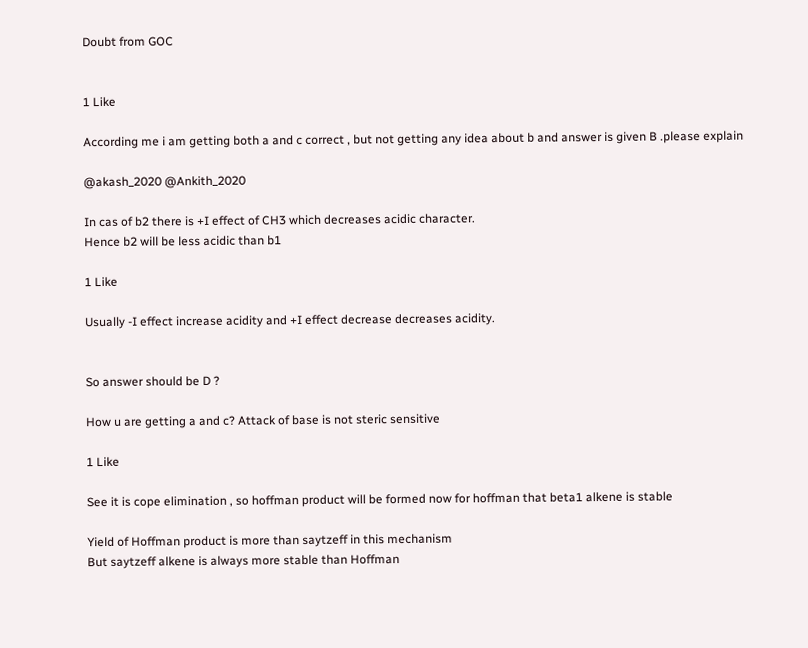Doubt from GOC


1 Like

According me i am getting both a and c correct , but not getting any idea about b and answer is given B .please explain

@akash_2020 @Ankith_2020

In cas of b2 there is +I effect of CH3 which decreases acidic character.
Hence b2 will be less acidic than b1

1 Like

Usually -I effect increase acidity and +I effect decrease decreases acidity.


So answer should be D ?

How u are getting a and c? Attack of base is not steric sensitive

1 Like

See it is cope elimination , so hoffman product will be formed now for hoffman that beta1 alkene is stable

Yield of Hoffman product is more than saytzeff in this mechanism
But saytzeff alkene is always more stable than Hoffman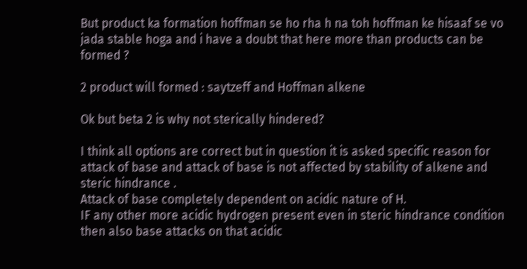But product ka formation hoffman se ho rha h na toh hoffman ke hisaaf se vo jada stable hoga and i have a doubt that here more than products can be formed ?

2 product will formed : saytzeff and Hoffman alkene

Ok but beta 2 is why not sterically hindered?

I think all options are correct but in question it is asked specific reason for attack of base and attack of base is not affected by stability of alkene and steric hindrance .
Attack of base completely dependent on acidic nature of H.
IF any other more acidic hydrogen present even in steric hindrance condition then also base attacks on that acidic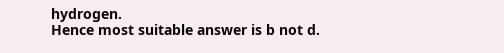hydrogen.
Hence most suitable answer is b not d.